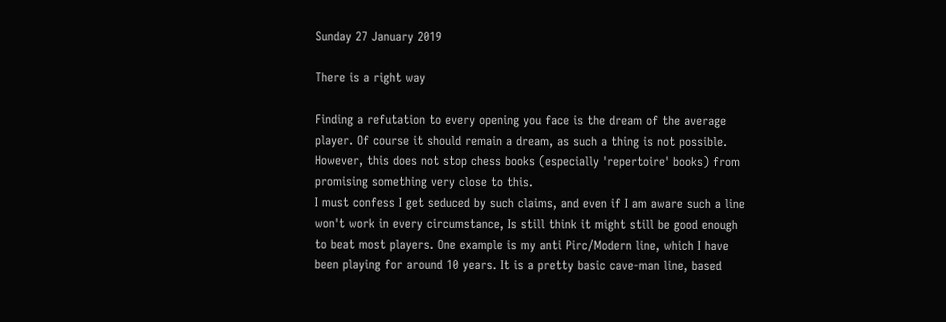Sunday 27 January 2019

There is a right way

Finding a refutation to every opening you face is the dream of the average player. Of course it should remain a dream, as such a thing is not possible. However, this does not stop chess books (especially 'repertoire' books) from promising something very close to this.
I must confess I get seduced by such claims, and even if I am aware such a line won't work in every circumstance, Is still think it might still be good enough to beat most players. One example is my anti Pirc/Modern line, which I have been playing for around 10 years. It is a pretty basic cave-man line, based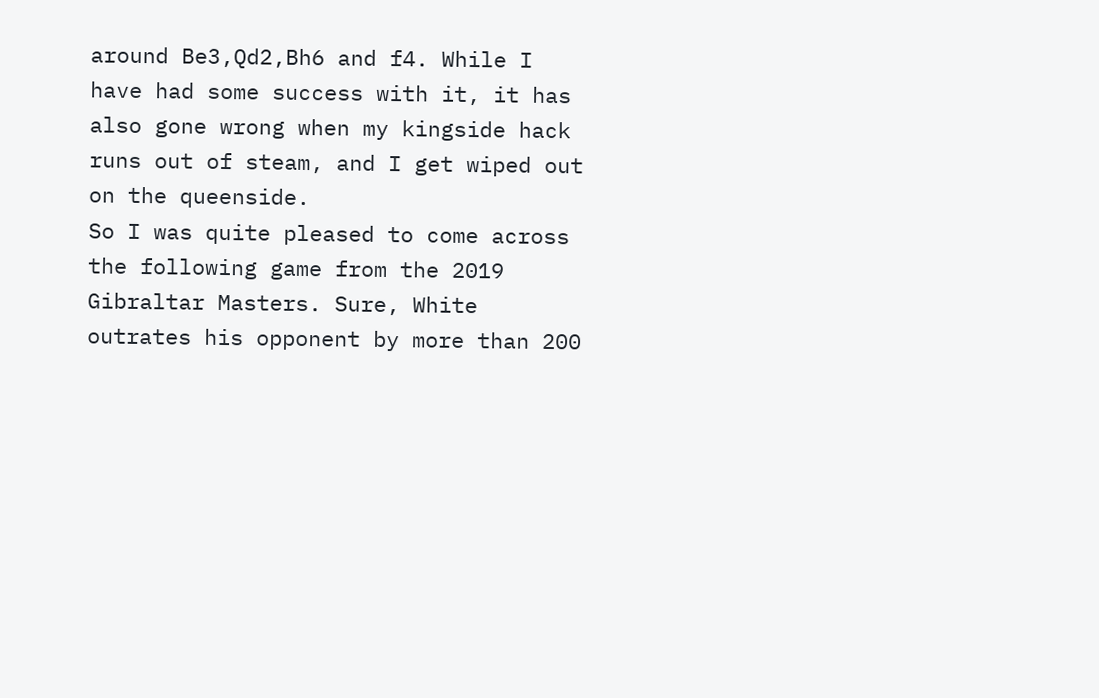around Be3,Qd2,Bh6 and f4. While I have had some success with it, it has also gone wrong when my kingside hack runs out of steam, and I get wiped out on the queenside.
So I was quite pleased to come across the following game from the 2019 Gibraltar Masters. Sure, White outrates his opponent by more than 200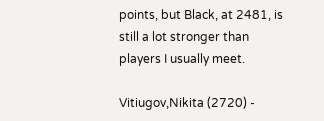points, but Black, at 2481, is still a lot stronger than players I usually meet.

Vitiugov,Nikita (2720) -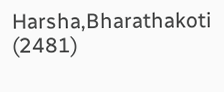Harsha,Bharathakoti (2481)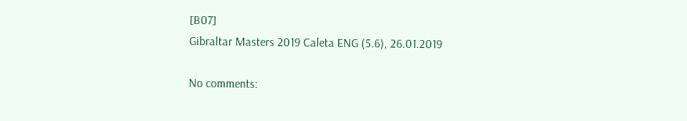[B07]
Gibraltar Masters 2019 Caleta ENG (5.6), 26.01.2019

No comments: